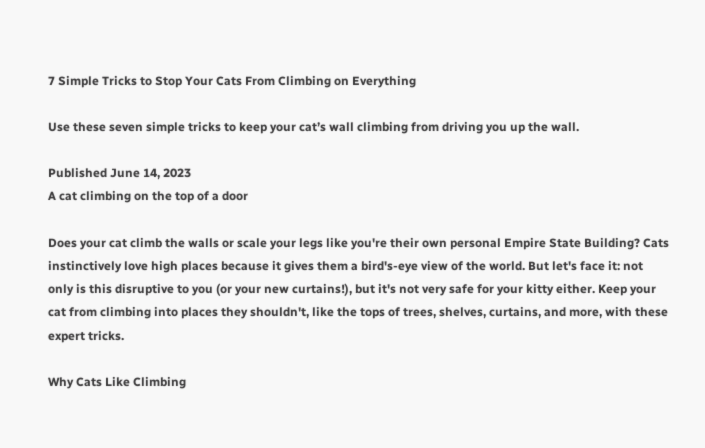7 Simple Tricks to Stop Your Cats From Climbing on Everything

Use these seven simple tricks to keep your cat’s wall climbing from driving you up the wall.

Published June 14, 2023
A cat climbing on the top of a door

Does your cat climb the walls or scale your legs like you're their own personal Empire State Building? Cats instinctively love high places because it gives them a bird's-eye view of the world. But let's face it: not only is this disruptive to you (or your new curtains!), but it's not very safe for your kitty either. Keep your cat from climbing into places they shouldn't, like the tops of trees, shelves, curtains, and more, with these expert tricks.

Why Cats Like Climbing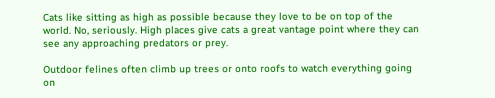Cats like sitting as high as possible because they love to be on top of the world. No, seriously. High places give cats a great vantage point where they can see any approaching predators or prey.

Outdoor felines often climb up trees or onto roofs to watch everything going on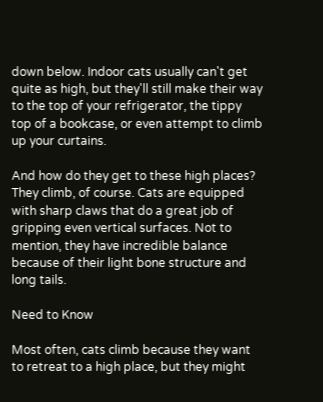down below. Indoor cats usually can't get quite as high, but they'll still make their way to the top of your refrigerator, the tippy top of a bookcase, or even attempt to climb up your curtains.

And how do they get to these high places? They climb, of course. Cats are equipped with sharp claws that do a great job of gripping even vertical surfaces. Not to mention, they have incredible balance because of their light bone structure and long tails.

Need to Know

Most often, cats climb because they want to retreat to a high place, but they might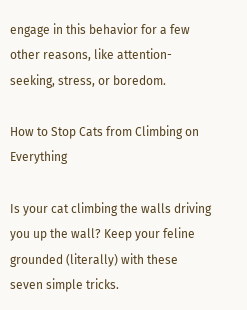engage in this behavior for a few other reasons, like attention-seeking, stress, or boredom.

How to Stop Cats from Climbing on Everything

Is your cat climbing the walls driving you up the wall? Keep your feline grounded (literally) with these seven simple tricks.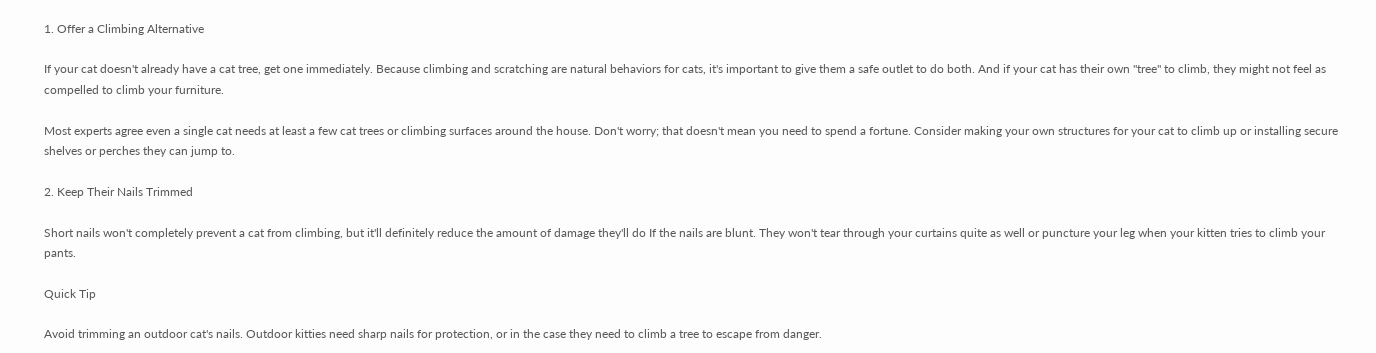1. Offer a Climbing Alternative

If your cat doesn't already have a cat tree, get one immediately. Because climbing and scratching are natural behaviors for cats, it's important to give them a safe outlet to do both. And if your cat has their own "tree" to climb, they might not feel as compelled to climb your furniture.

Most experts agree even a single cat needs at least a few cat trees or climbing surfaces around the house. Don't worry; that doesn't mean you need to spend a fortune. Consider making your own structures for your cat to climb up or installing secure shelves or perches they can jump to.

2. Keep Their Nails Trimmed

Short nails won't completely prevent a cat from climbing, but it'll definitely reduce the amount of damage they'll do If the nails are blunt. They won't tear through your curtains quite as well or puncture your leg when your kitten tries to climb your pants.

Quick Tip

Avoid trimming an outdoor cat's nails. Outdoor kitties need sharp nails for protection, or in the case they need to climb a tree to escape from danger.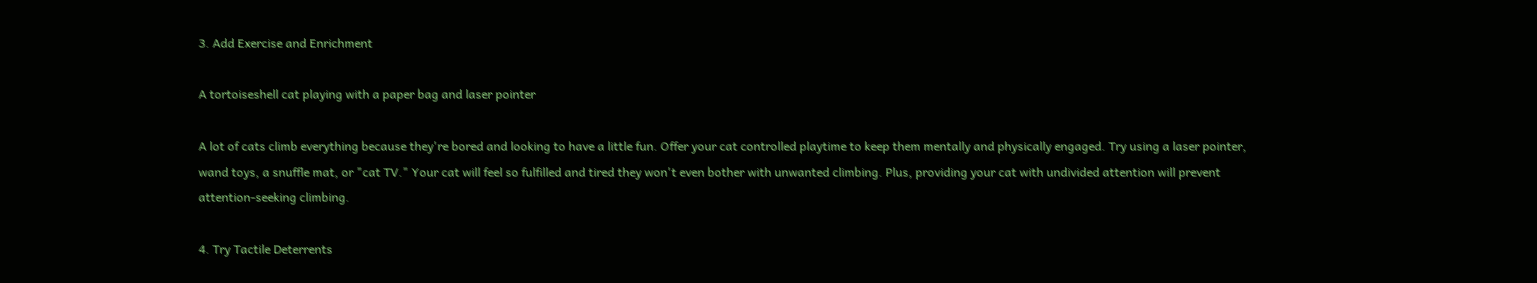3. Add Exercise and Enrichment

A tortoiseshell cat playing with a paper bag and laser pointer

A lot of cats climb everything because they're bored and looking to have a little fun. Offer your cat controlled playtime to keep them mentally and physically engaged. Try using a laser pointer, wand toys, a snuffle mat, or "cat TV." Your cat will feel so fulfilled and tired they won't even bother with unwanted climbing. Plus, providing your cat with undivided attention will prevent attention-seeking climbing.

4. Try Tactile Deterrents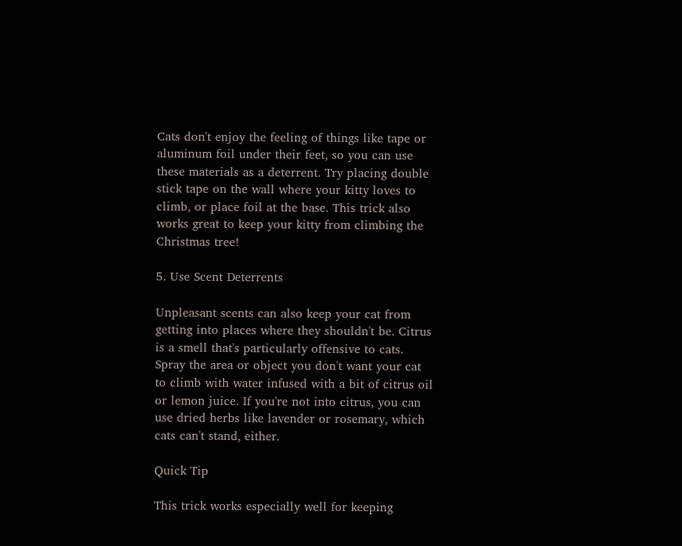Cats don't enjoy the feeling of things like tape or aluminum foil under their feet, so you can use these materials as a deterrent. Try placing double stick tape on the wall where your kitty loves to climb, or place foil at the base. This trick also works great to keep your kitty from climbing the Christmas tree!

5. Use Scent Deterrents

Unpleasant scents can also keep your cat from getting into places where they shouldn't be. Citrus is a smell that's particularly offensive to cats. Spray the area or object you don't want your cat to climb with water infused with a bit of citrus oil or lemon juice. If you're not into citrus, you can use dried herbs like lavender or rosemary, which cats can't stand, either.

Quick Tip

This trick works especially well for keeping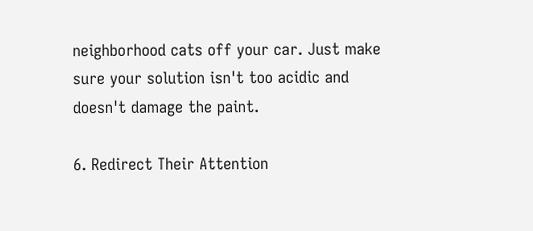neighborhood cats off your car. Just make sure your solution isn't too acidic and doesn't damage the paint.

6. Redirect Their Attention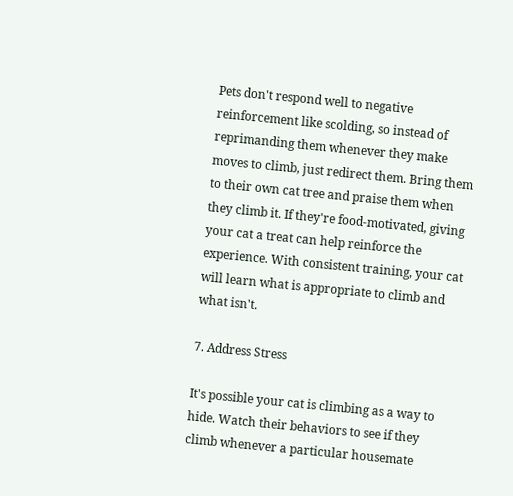Pets don't respond well to negative reinforcement like scolding, so instead of reprimanding them whenever they make moves to climb, just redirect them. Bring them to their own cat tree and praise them when they climb it. If they're food-motivated, giving your cat a treat can help reinforce the experience. With consistent training, your cat will learn what is appropriate to climb and what isn't.

7. Address Stress

It's possible your cat is climbing as a way to hide. Watch their behaviors to see if they climb whenever a particular housemate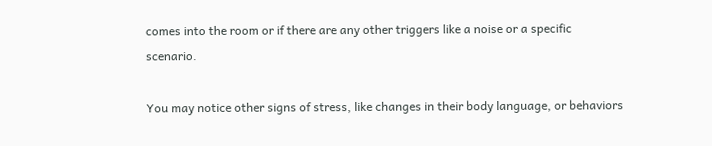comes into the room or if there are any other triggers like a noise or a specific scenario.

You may notice other signs of stress, like changes in their body language, or behaviors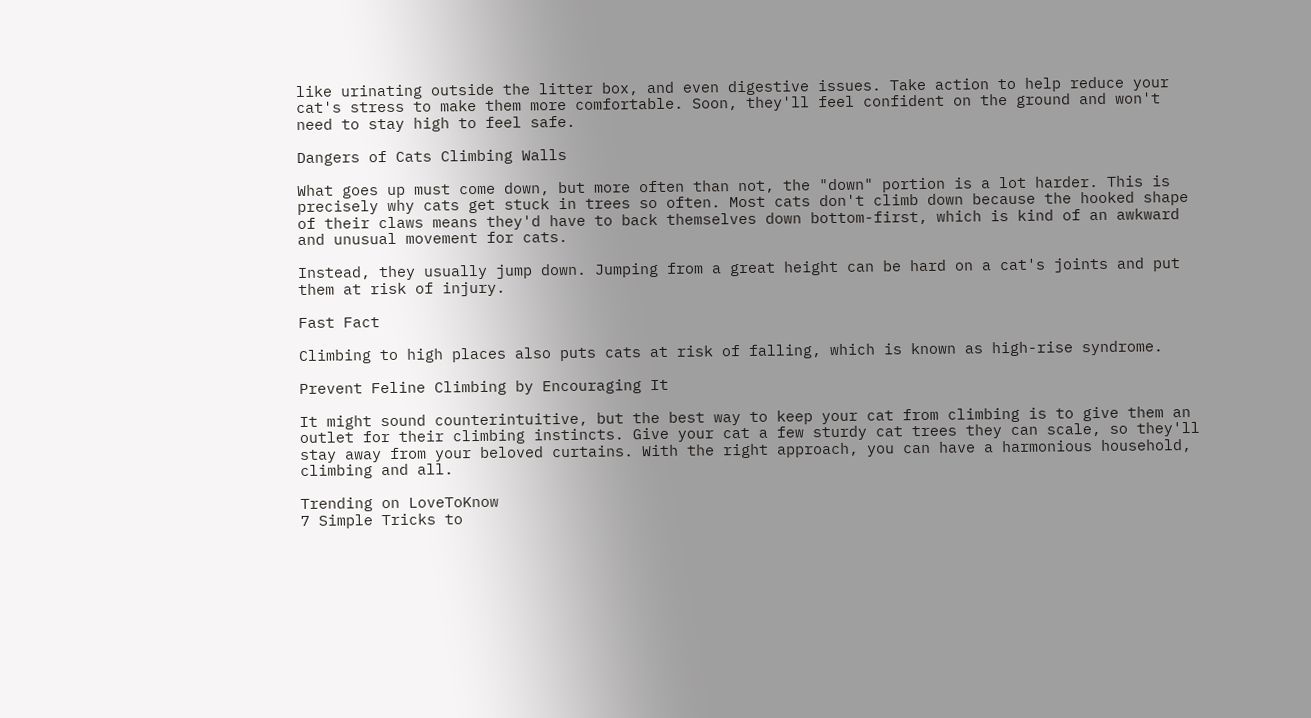like urinating outside the litter box, and even digestive issues. Take action to help reduce your cat's stress to make them more comfortable. Soon, they'll feel confident on the ground and won't need to stay high to feel safe.

Dangers of Cats Climbing Walls

What goes up must come down, but more often than not, the "down" portion is a lot harder. This is precisely why cats get stuck in trees so often. Most cats don't climb down because the hooked shape of their claws means they'd have to back themselves down bottom-first, which is kind of an awkward and unusual movement for cats.

Instead, they usually jump down. Jumping from a great height can be hard on a cat's joints and put them at risk of injury.

Fast Fact

Climbing to high places also puts cats at risk of falling, which is known as high-rise syndrome.

Prevent Feline Climbing by Encouraging It

It might sound counterintuitive, but the best way to keep your cat from climbing is to give them an outlet for their climbing instincts. Give your cat a few sturdy cat trees they can scale, so they'll stay away from your beloved curtains. With the right approach, you can have a harmonious household, climbing and all.

Trending on LoveToKnow
7 Simple Tricks to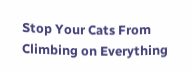Stop Your Cats From Climbing on Everything